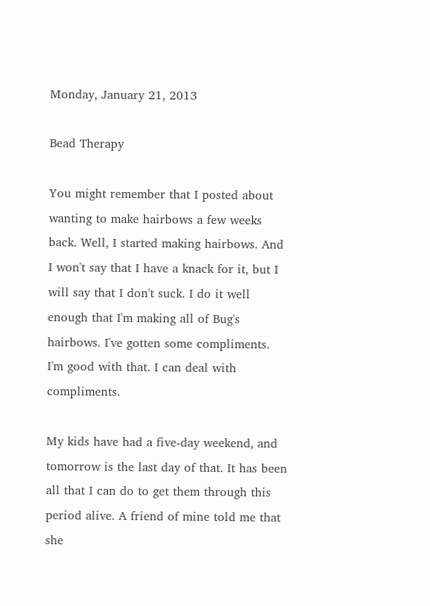Monday, January 21, 2013

Bead Therapy

You might remember that I posted about wanting to make hairbows a few weeks back. Well, I started making hairbows. And I won't say that I have a knack for it, but I will say that I don't suck. I do it well enough that I'm making all of Bug's hairbows. I've gotten some compliments. I'm good with that. I can deal with compliments.

My kids have had a five-day weekend, and tomorrow is the last day of that. It has been all that I can do to get them through this period alive. A friend of mine told me that she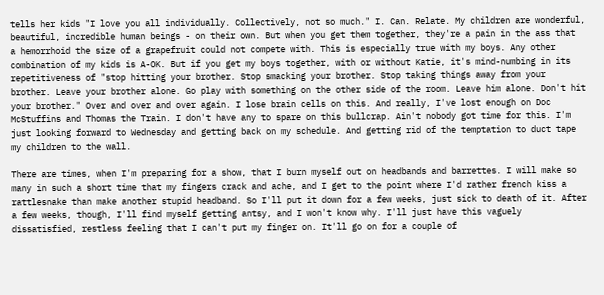tells her kids "I love you all individually. Collectively, not so much." I. Can. Relate. My children are wonderful, beautiful, incredible human beings - on their own. But when you get them together, they're a pain in the ass that  a hemorrhoid the size of a grapefruit could not compete with. This is especially true with my boys. Any other combination of my kids is A-OK. But if you get my boys together, with or without Katie, it's mind-numbing in its repetitiveness of "stop hitting your brother. Stop smacking your brother. Stop taking things away from your brother. Leave your brother alone. Go play with something on the other side of the room. Leave him alone. Don't hit your brother." Over and over and over again. I lose brain cells on this. And really, I've lost enough on Doc McStuffins and Thomas the Train. I don't have any to spare on this bullcrap. Ain't nobody got time for this. I'm just looking forward to Wednesday and getting back on my schedule. And getting rid of the temptation to duct tape my children to the wall.

There are times, when I'm preparing for a show, that I burn myself out on headbands and barrettes. I will make so many in such a short time that my fingers crack and ache, and I get to the point where I'd rather french kiss a rattlesnake than make another stupid headband. So I'll put it down for a few weeks, just sick to death of it. After a few weeks, though, I'll find myself getting antsy, and I won't know why. I'll just have this vaguely dissatisfied, restless feeling that I can't put my finger on. It'll go on for a couple of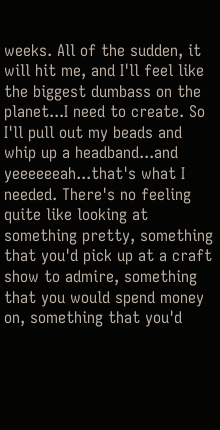weeks. All of the sudden, it will hit me, and I'll feel like the biggest dumbass on the planet...I need to create. So I'll pull out my beads and whip up a headband...and yeeeeeeah...that's what I needed. There's no feeling quite like looking at something pretty, something that you'd pick up at a craft show to admire, something that you would spend money on, something that you'd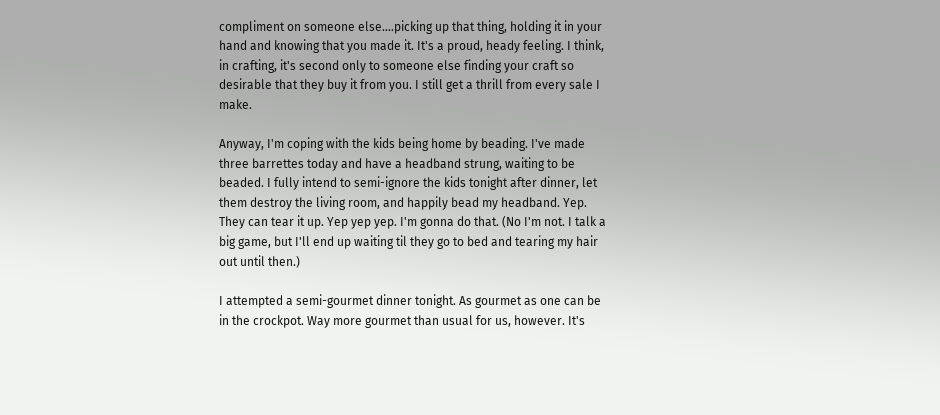compliment on someone else....picking up that thing, holding it in your hand and knowing that you made it. It's a proud, heady feeling. I think, in crafting, it's second only to someone else finding your craft so desirable that they buy it from you. I still get a thrill from every sale I make.

Anyway, I'm coping with the kids being home by beading. I've made three barrettes today and have a headband strung, waiting to be beaded. I fully intend to semi-ignore the kids tonight after dinner, let them destroy the living room, and happily bead my headband. Yep. They can tear it up. Yep yep yep. I'm gonna do that. (No I'm not. I talk a big game, but I'll end up waiting til they go to bed and tearing my hair out until then.)

I attempted a semi-gourmet dinner tonight. As gourmet as one can be in the crockpot. Way more gourmet than usual for us, however. It's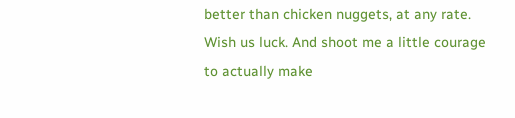better than chicken nuggets, at any rate. Wish us luck. And shoot me a little courage to actually make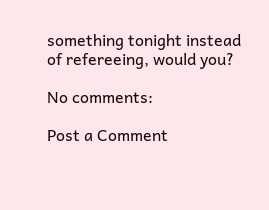something tonight instead of refereeing, would you?

No comments:

Post a Comment